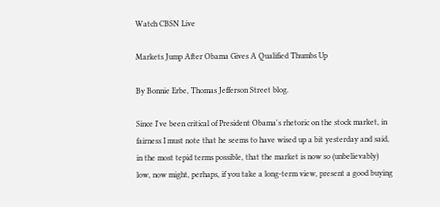Watch CBSN Live

Markets Jump After Obama Gives A Qualified Thumbs Up

By Bonnie Erbe, Thomas Jefferson Street blog.

Since I've been critical of President Obama's rhetoric on the stock market, in fairness I must note that he seems to have wised up a bit yesterday and said, in the most tepid terms possible, that the market is now so (unbelievably) low, now might, perhaps, if you take a long-term view, present a good buying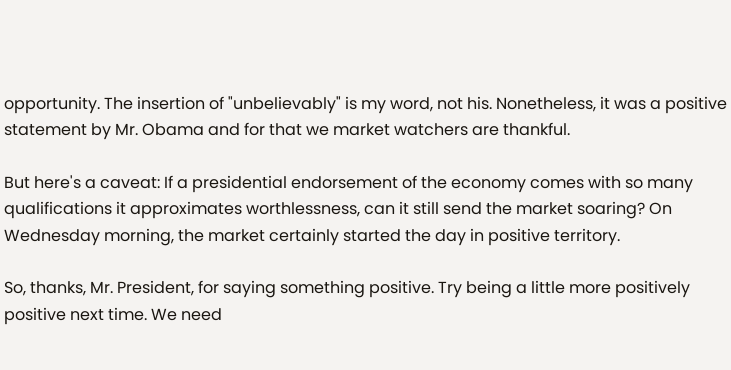opportunity. The insertion of "unbelievably" is my word, not his. Nonetheless, it was a positive statement by Mr. Obama and for that we market watchers are thankful.

But here's a caveat: If a presidential endorsement of the economy comes with so many qualifications it approximates worthlessness, can it still send the market soaring? On Wednesday morning, the market certainly started the day in positive territory.

So, thanks, Mr. President, for saying something positive. Try being a little more positively positive next time. We need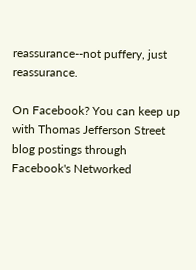reassurance--not puffery, just reassurance.

On Facebook? You can keep up with Thomas Jefferson Street blog postings through Facebook's Networked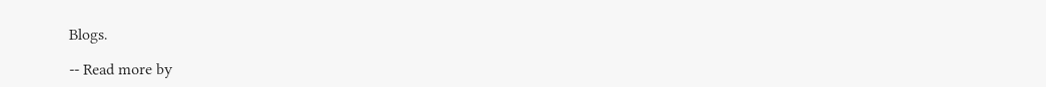Blogs.

-- Read more by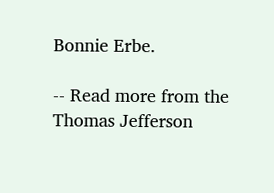Bonnie Erbe.

-- Read more from the Thomas Jefferson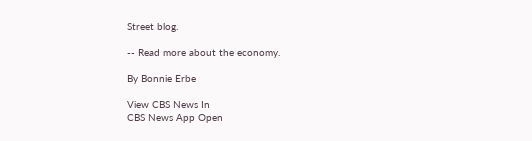Street blog.

-- Read more about the economy.

By Bonnie Erbe

View CBS News In
CBS News App Open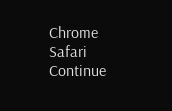Chrome Safari Continue